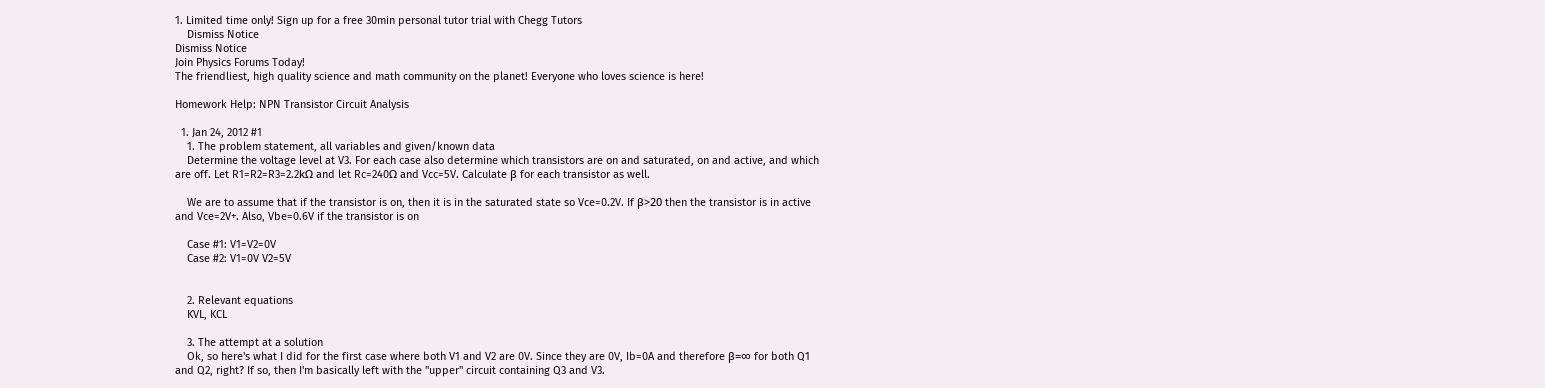1. Limited time only! Sign up for a free 30min personal tutor trial with Chegg Tutors
    Dismiss Notice
Dismiss Notice
Join Physics Forums Today!
The friendliest, high quality science and math community on the planet! Everyone who loves science is here!

Homework Help: NPN Transistor Circuit Analysis

  1. Jan 24, 2012 #1
    1. The problem statement, all variables and given/known data
    Determine the voltage level at V3. For each case also determine which transistors are on and saturated, on and active, and which are off. Let R1=R2=R3=2.2kΩ and let Rc=240Ω and Vcc=5V. Calculate β for each transistor as well.

    We are to assume that if the transistor is on, then it is in the saturated state so Vce=0.2V. If β>20 then the transistor is in active and Vce=2V+. Also, Vbe=0.6V if the transistor is on

    Case #1: V1=V2=0V
    Case #2: V1=0V V2=5V


    2. Relevant equations
    KVL, KCL

    3. The attempt at a solution
    Ok, so here's what I did for the first case where both V1 and V2 are 0V. Since they are 0V, Ib=0A and therefore β=∞ for both Q1 and Q2, right? If so, then I'm basically left with the "upper" circuit containing Q3 and V3.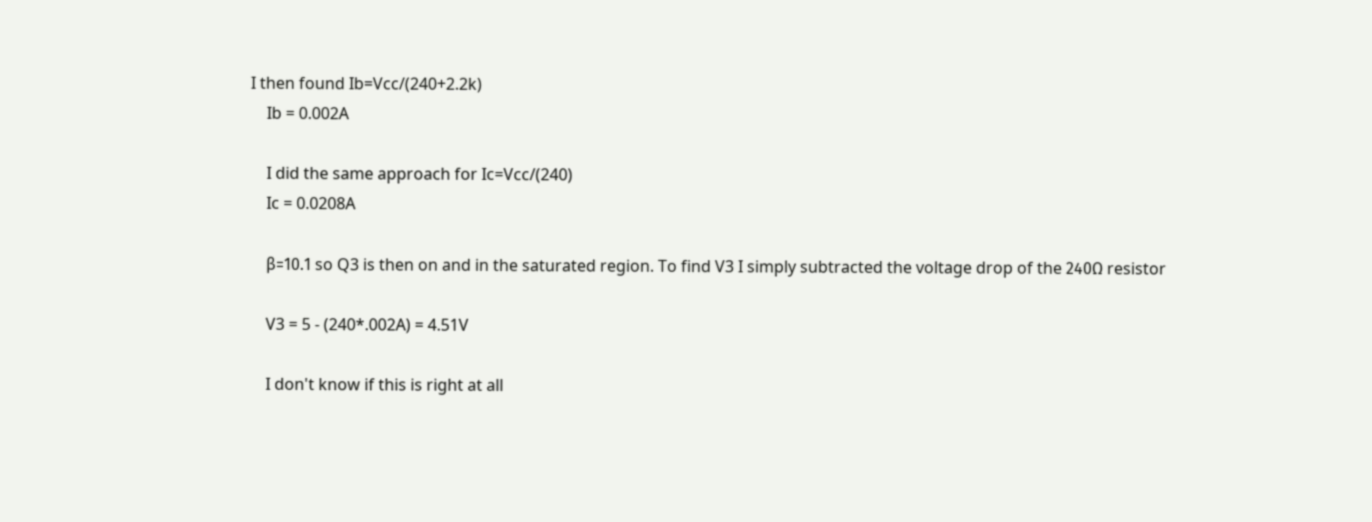I then found Ib=Vcc/(240+2.2k)
    Ib = 0.002A

    I did the same approach for Ic=Vcc/(240)
    Ic = 0.0208A

    β=10.1 so Q3 is then on and in the saturated region. To find V3 I simply subtracted the voltage drop of the 240Ω resistor

    V3 = 5 - (240*.002A) = 4.51V

    I don't know if this is right at all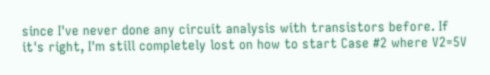since I've never done any circuit analysis with transistors before. If it's right, I'm still completely lost on how to start Case #2 where V2=5V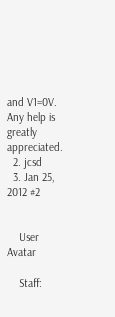and V1=0V. Any help is greatly appreciated.
  2. jcsd
  3. Jan 25, 2012 #2


    User Avatar

    Staff: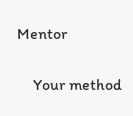Mentor

    Your method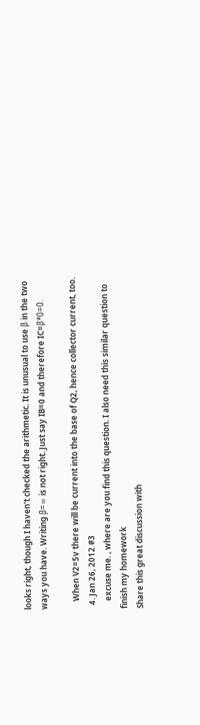looks right, though I haven't checked the arithmetic. It is unusual to use β in the two ways you have. Writing β=∞ is not right. Just say IB=0 and therefore IC=β*0=0.

    When V2=5v there will be current into the base of Q2, hence collector current, too.
  4. Jan 26, 2012 #3
    excuse me. , where are you find this question. I also need this similar question to finish my homework
Share this great discussion with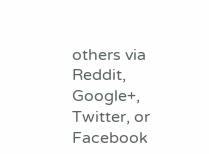others via Reddit, Google+, Twitter, or Facebook